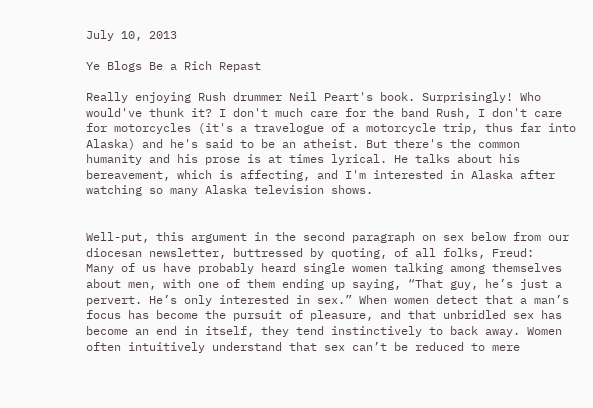July 10, 2013

Ye Blogs Be a Rich Repast

Really enjoying Rush drummer Neil Peart's book. Surprisingly! Who would've thunk it? I don't much care for the band Rush, I don't care for motorcycles (it's a travelogue of a motorcycle trip, thus far into Alaska) and he's said to be an atheist. But there's the common humanity and his prose is at times lyrical. He talks about his bereavement, which is affecting, and I'm interested in Alaska after watching so many Alaska television shows.


Well-put, this argument in the second paragraph on sex below from our diocesan newsletter, buttressed by quoting, of all folks, Freud:
Many of us have probably heard single women talking among themselves about men, with one of them ending up saying, “That guy, he’s just a pervert. He’s only interested in sex.” When women detect that a man’s focus has become the pursuit of pleasure, and that unbridled sex has become an end in itself, they tend instinctively to back away. Women often intuitively understand that sex can’t be reduced to mere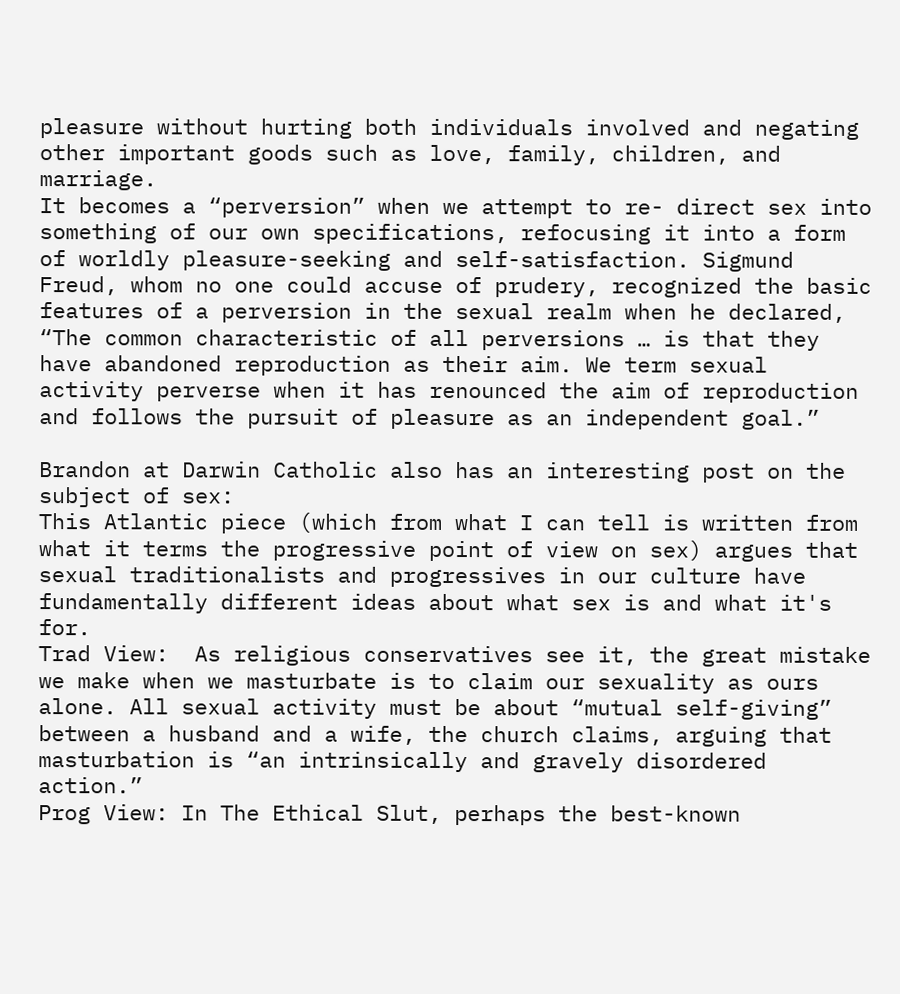pleasure without hurting both individuals involved and negating other important goods such as love, family, children, and marriage.
It becomes a “perversion” when we attempt to re- direct sex into something of our own specifications, refocusing it into a form of worldly pleasure-seeking and self-satisfaction. Sigmund Freud, whom no one could accuse of prudery, recognized the basic features of a perversion in the sexual realm when he declared, “The common characteristic of all perversions … is that they have abandoned reproduction as their aim. We term sexual activity perverse when it has renounced the aim of reproduction and follows the pursuit of pleasure as an independent goal.”

Brandon at Darwin Catholic also has an interesting post on the subject of sex:
This Atlantic piece (which from what I can tell is written from what it terms the progressive point of view on sex) argues that sexual traditionalists and progressives in our culture have fundamentally different ideas about what sex is and what it's for.
Trad View:  As religious conservatives see it, the great mistake we make when we masturbate is to claim our sexuality as ours alone. All sexual activity must be about “mutual self-giving” between a husband and a wife, the church claims, arguing that masturbation is “an intrinsically and gravely disordered action.”
Prog View: In The Ethical Slut, perhaps the best-known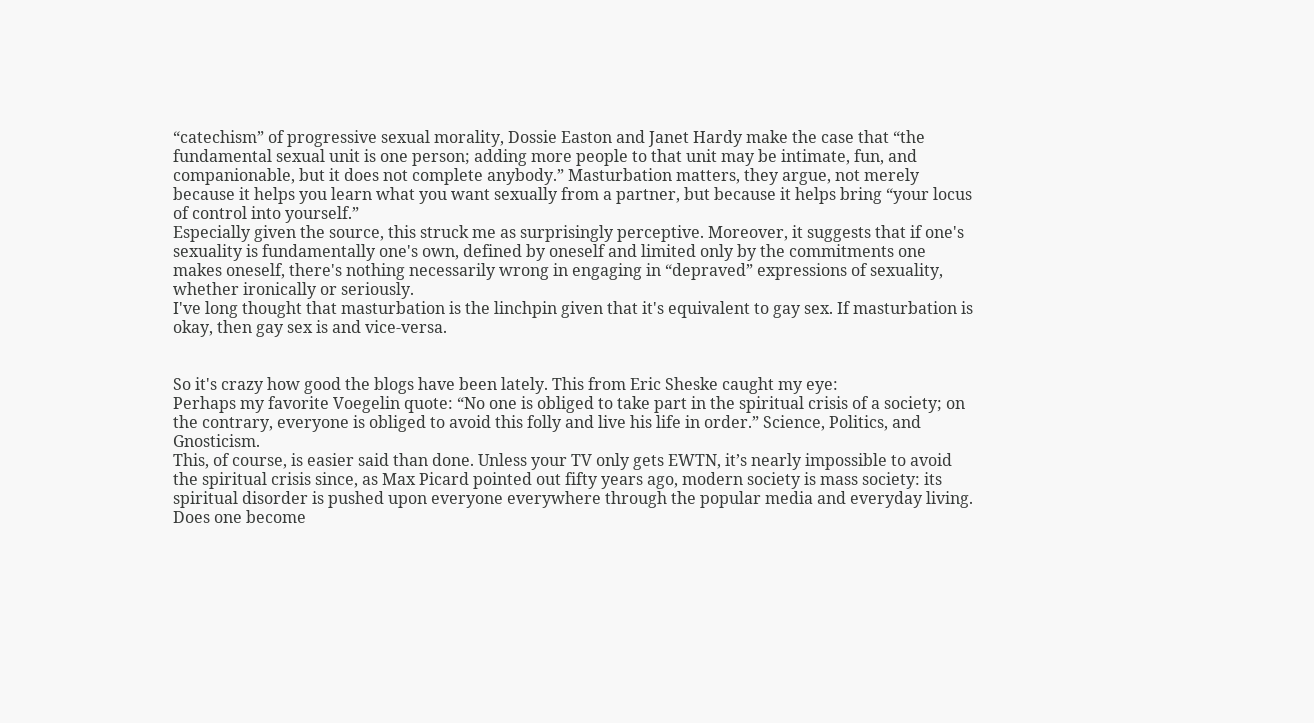“catechism” of progressive sexual morality, Dossie Easton and Janet Hardy make the case that “the fundamental sexual unit is one person; adding more people to that unit may be intimate, fun, and companionable, but it does not complete anybody.” Masturbation matters, they argue, not merely because it helps you learn what you want sexually from a partner, but because it helps bring “your locus of control into yourself.”
Especially given the source, this struck me as surprisingly perceptive. Moreover, it suggests that if one's sexuality is fundamentally one's own, defined by oneself and limited only by the commitments one makes oneself, there's nothing necessarily wrong in engaging in “depraved” expressions of sexuality, whether ironically or seriously.
I've long thought that masturbation is the linchpin given that it's equivalent to gay sex. If masturbation is okay, then gay sex is and vice-versa.


So it's crazy how good the blogs have been lately. This from Eric Sheske caught my eye:
Perhaps my favorite Voegelin quote: “No one is obliged to take part in the spiritual crisis of a society; on the contrary, everyone is obliged to avoid this folly and live his life in order.” Science, Politics, and Gnosticism.
This, of course, is easier said than done. Unless your TV only gets EWTN, it’s nearly impossible to avoid the spiritual crisis since, as Max Picard pointed out fifty years ago, modern society is mass society: its spiritual disorder is pushed upon everyone everywhere through the popular media and everyday living.
Does one become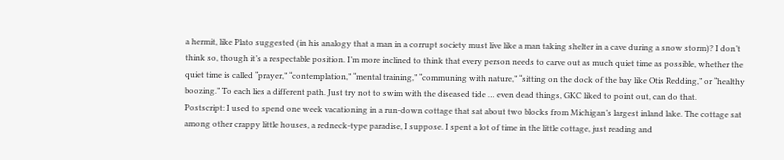a hermit, like Plato suggested (in his analogy that a man in a corrupt society must live like a man taking shelter in a cave during a snow storm)? I don’t think so, though it’s a respectable position. I’m more inclined to think that every person needs to carve out as much quiet time as possible, whether the quiet time is called “prayer,” “contemplation,” “mental training,” “communing with nature,” “sitting on the dock of the bay like Otis Redding,” or “healthy boozing.” To each lies a different path. Just try not to swim with the diseased tide … even dead things, GKC liked to point out, can do that.
Postscript: I used to spend one week vacationing in a run-down cottage that sat about two blocks from Michigan’s largest inland lake. The cottage sat among other crappy little houses, a redneck-type paradise, I suppose. I spent a lot of time in the little cottage, just reading and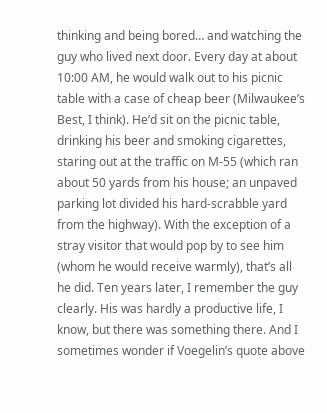thinking and being bored… and watching the guy who lived next door. Every day at about 10:00 AM, he would walk out to his picnic table with a case of cheap beer (Milwaukee’s Best, I think). He’d sit on the picnic table, drinking his beer and smoking cigarettes, staring out at the traffic on M-55 (which ran about 50 yards from his house; an unpaved parking lot divided his hard-scrabble yard from the highway). With the exception of a stray visitor that would pop by to see him (whom he would receive warmly), that’s all he did. Ten years later, I remember the guy clearly. His was hardly a productive life, I know, but there was something there. And I sometimes wonder if Voegelin’s quote above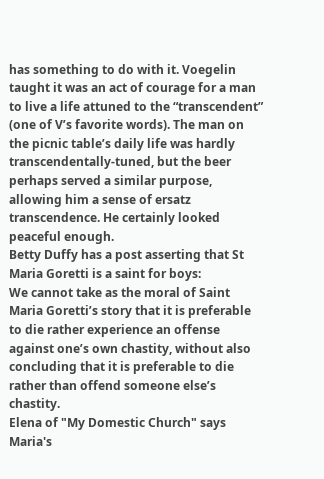has something to do with it. Voegelin taught it was an act of courage for a man to live a life attuned to the “transcendent” (one of V’s favorite words). The man on the picnic table’s daily life was hardly transcendentally-tuned, but the beer perhaps served a similar purpose, allowing him a sense of ersatz transcendence. He certainly looked peaceful enough.
Betty Duffy has a post asserting that St Maria Goretti is a saint for boys:
We cannot take as the moral of Saint Maria Goretti’s story that it is preferable to die rather experience an offense against one’s own chastity, without also concluding that it is preferable to die rather than offend someone else’s chastity.
Elena of "My Domestic Church" says Maria's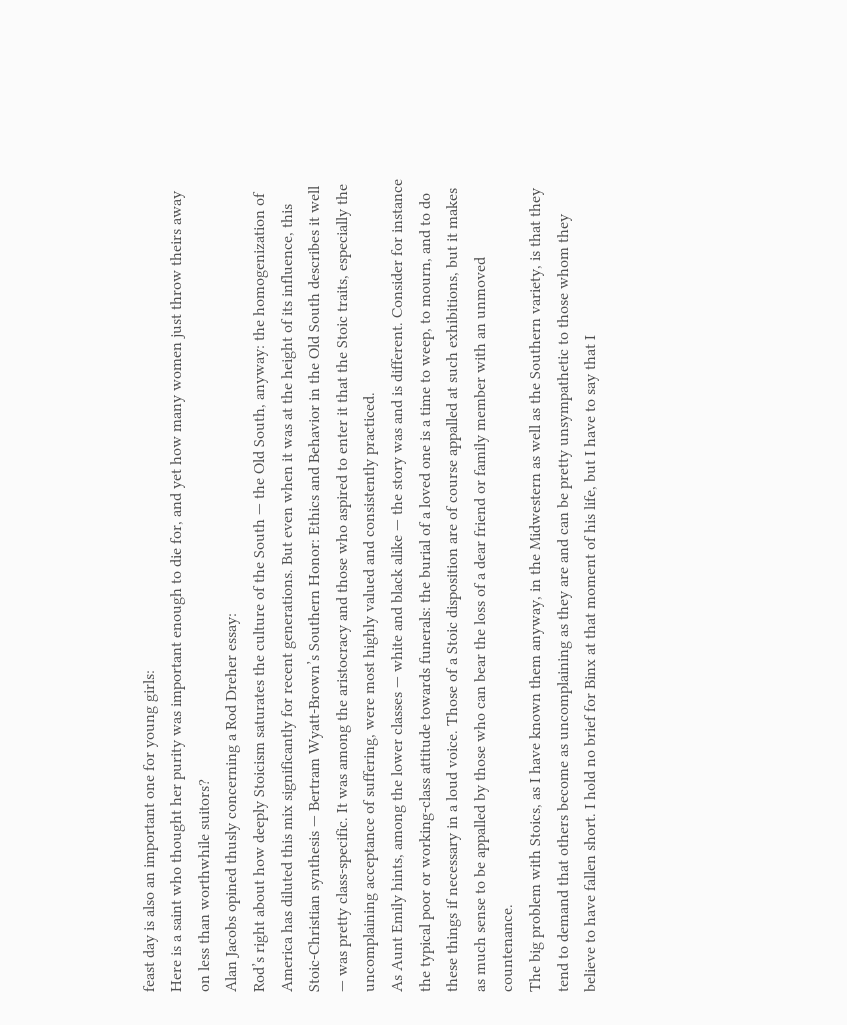feast day is also an important one for young girls:
Here is a saint who thought her purity was important enough to die for, and yet how many women just throw theirs away on less than worthwhile suitors?
Alan Jacobs opined thusly concerning a Rod Dreher essay:
Rod’s right about how deeply Stoicism saturates the culture of the South — the Old South, anyway: the homogenization of America has diluted this mix significantly for recent generations. But even when it was at the height of its influence, this Stoic-Christian synthesis — Bertram Wyatt-Brown’s Southern Honor: Ethics and Behavior in the Old South describes it well — was pretty class-specific. It was among the aristocracy and those who aspired to enter it that the Stoic traits, especially the uncomplaining acceptance of suffering, were most highly valued and consistently practiced.
As Aunt Emily hints, among the lower classes — white and black alike — the story was and is different. Consider for instance the typical poor or working-class attitude towards funerals: the burial of a loved one is a time to weep, to mourn, and to do these things if necessary in a loud voice. Those of a Stoic disposition are of course appalled at such exhibitions, but it makes as much sense to be appalled by those who can bear the loss of a dear friend or family member with an unmoved countenance.
The big problem with Stoics, as I have known them anyway, in the Midwestern as well as the Southern variety, is that they tend to demand that others become as uncomplaining as they are and can be pretty unsympathetic to those whom they believe to have fallen short. I hold no brief for Binx at that moment of his life, but I have to say that I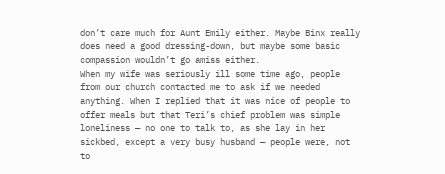don’t care much for Aunt Emily either. Maybe Binx really does need a good dressing-down, but maybe some basic compassion wouldn’t go amiss either.
When my wife was seriously ill some time ago, people from our church contacted me to ask if we needed anything. When I replied that it was nice of people to offer meals but that Teri’s chief problem was simple loneliness — no one to talk to, as she lay in her sickbed, except a very busy husband — people were, not to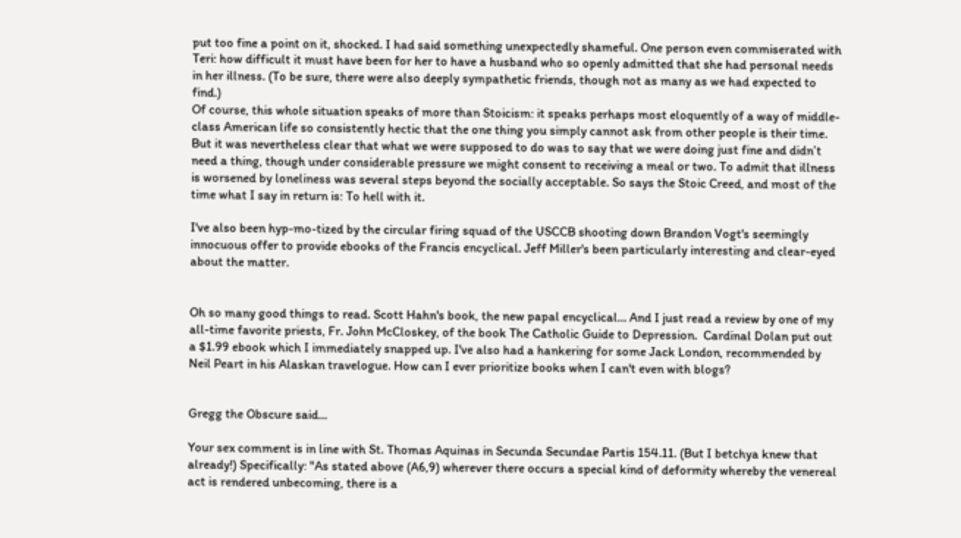put too fine a point on it, shocked. I had said something unexpectedly shameful. One person even commiserated with Teri: how difficult it must have been for her to have a husband who so openly admitted that she had personal needs in her illness. (To be sure, there were also deeply sympathetic friends, though not as many as we had expected to find.)
Of course, this whole situation speaks of more than Stoicism: it speaks perhaps most eloquently of a way of middle-class American life so consistently hectic that the one thing you simply cannot ask from other people is their time. But it was nevertheless clear that what we were supposed to do was to say that we were doing just fine and didn’t need a thing, though under considerable pressure we might consent to receiving a meal or two. To admit that illness is worsened by loneliness was several steps beyond the socially acceptable. So says the Stoic Creed, and most of the time what I say in return is: To hell with it.

I've also been hyp-mo-tized by the circular firing squad of the USCCB shooting down Brandon Vogt's seemingly innocuous offer to provide ebooks of the Francis encyclical. Jeff Miller's been particularly interesting and clear-eyed about the matter.


Oh so many good things to read. Scott Hahn's book, the new papal encyclical… And I just read a review by one of my all-time favorite priests, Fr. John McCloskey, of the book The Catholic Guide to Depression.  Cardinal Dolan put out a $1.99 ebook which I immediately snapped up. I've also had a hankering for some Jack London, recommended by Neil Peart in his Alaskan travelogue. How can I ever prioritize books when I can't even with blogs?


Gregg the Obscure said...

Your sex comment is in line with St. Thomas Aquinas in Secunda Secundae Partis 154.11. (But I betchya knew that already!) Specifically: "As stated above (A6,9) wherever there occurs a special kind of deformity whereby the venereal act is rendered unbecoming, there is a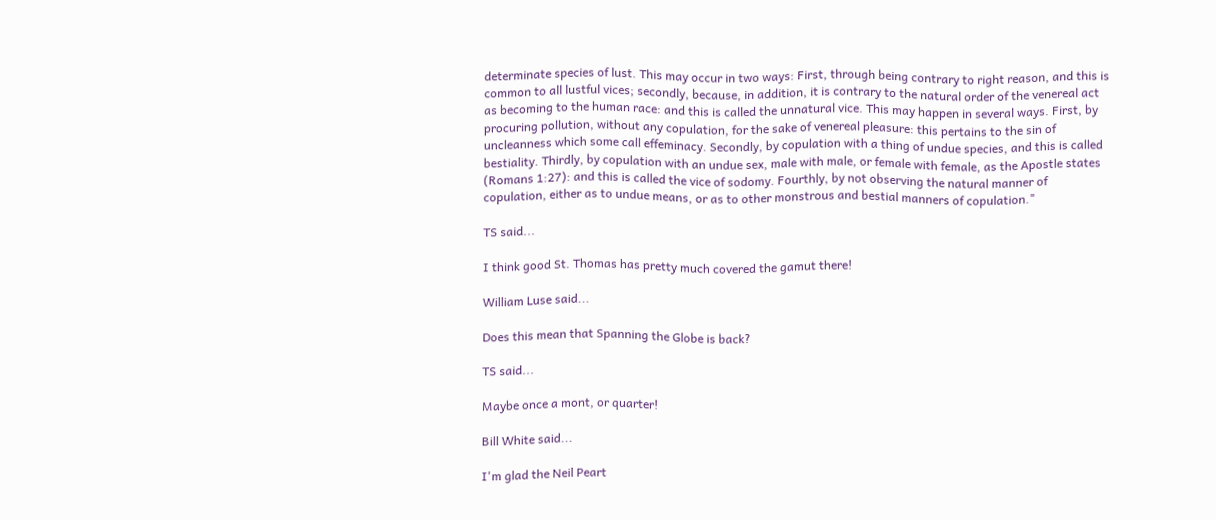determinate species of lust. This may occur in two ways: First, through being contrary to right reason, and this is common to all lustful vices; secondly, because, in addition, it is contrary to the natural order of the venereal act as becoming to the human race: and this is called the unnatural vice. This may happen in several ways. First, by procuring pollution, without any copulation, for the sake of venereal pleasure: this pertains to the sin of uncleanness which some call effeminacy. Secondly, by copulation with a thing of undue species, and this is called bestiality. Thirdly, by copulation with an undue sex, male with male, or female with female, as the Apostle states (Romans 1:27): and this is called the vice of sodomy. Fourthly, by not observing the natural manner of copulation, either as to undue means, or as to other monstrous and bestial manners of copulation."

TS said...

I think good St. Thomas has pretty much covered the gamut there!

William Luse said...

Does this mean that Spanning the Globe is back?

TS said...

Maybe once a mont, or quarter!

Bill White said...

I'm glad the Neil Peart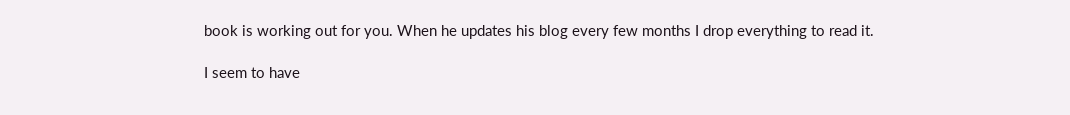book is working out for you. When he updates his blog every few months I drop everything to read it.

I seem to have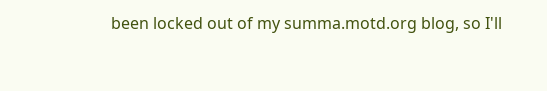been locked out of my summa.motd.org blog, so I'll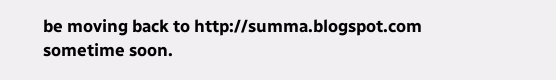be moving back to http://summa.blogspot.com sometime soon.